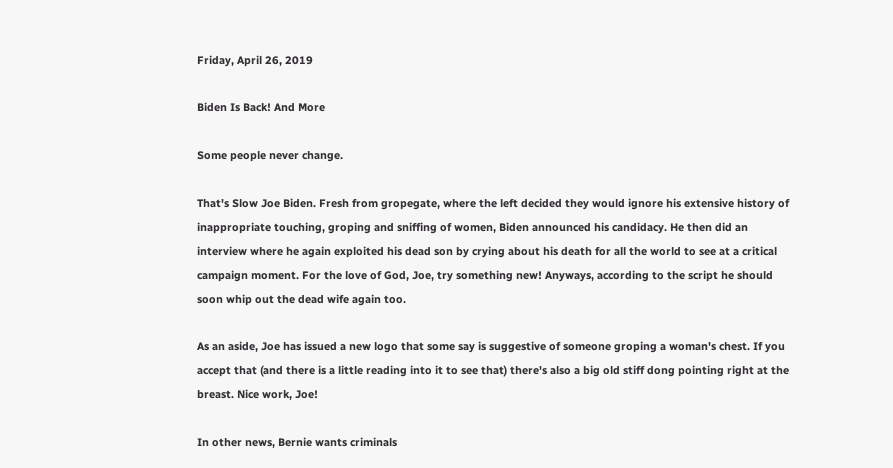Friday, April 26, 2019

Biden Is Back! And More

Some people never change.

That's Slow Joe Biden. Fresh from gropegate, where the left decided they would ignore his extensive history of inappropriate touching, groping and sniffing of women, Biden announced his candidacy. He then did an interview where he again exploited his dead son by crying about his death for all the world to see at a critical campaign moment. For the love of God, Joe, try something new! Anyways, according to the script he should soon whip out the dead wife again too.

As an aside, Joe has issued a new logo that some say is suggestive of someone groping a woman's chest. If you accept that (and there is a little reading into it to see that) there's also a big old stiff dong pointing right at the breast. Nice work, Joe!

In other news, Bernie wants criminals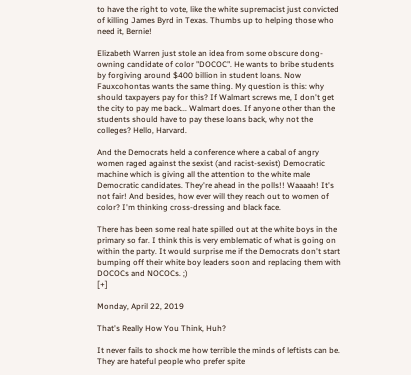to have the right to vote, like the white supremacist just convicted of killing James Byrd in Texas. Thumbs up to helping those who need it, Bernie!

Elizabeth Warren just stole an idea from some obscure dong-owning candidate of color "DOCOC". He wants to bribe students by forgiving around $400 billion in student loans. Now Fauxcohontas wants the same thing. My question is this: why should taxpayers pay for this? If Walmart screws me, I don't get the city to pay me back... Walmart does. If anyone other than the students should have to pay these loans back, why not the colleges? Hello, Harvard.

And the Democrats held a conference where a cabal of angry women raged against the sexist (and racist-sexist) Democratic machine which is giving all the attention to the white male Democratic candidates. They're ahead in the polls!! Waaaah! It's not fair! And besides, how ever will they reach out to women of color? I'm thinking cross-dressing and black face.

There has been some real hate spilled out at the white boys in the primary so far. I think this is very emblematic of what is going on within the party. It would surprise me if the Democrats don't start bumping off their white boy leaders soon and replacing them with DOCOCs and NOCOCs. ;)
[+]

Monday, April 22, 2019

That's Really How You Think, Huh?

It never fails to shock me how terrible the minds of leftists can be. They are hateful people who prefer spite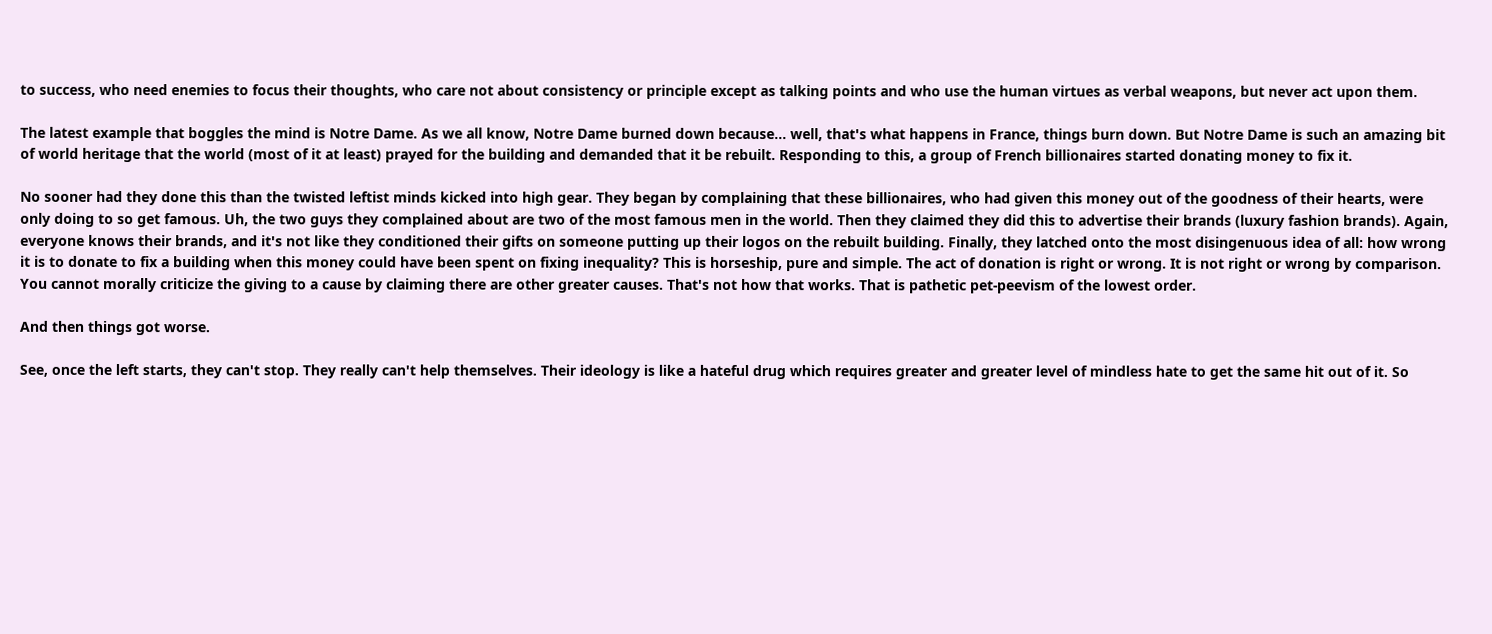to success, who need enemies to focus their thoughts, who care not about consistency or principle except as talking points and who use the human virtues as verbal weapons, but never act upon them.

The latest example that boggles the mind is Notre Dame. As we all know, Notre Dame burned down because... well, that's what happens in France, things burn down. But Notre Dame is such an amazing bit of world heritage that the world (most of it at least) prayed for the building and demanded that it be rebuilt. Responding to this, a group of French billionaires started donating money to fix it.

No sooner had they done this than the twisted leftist minds kicked into high gear. They began by complaining that these billionaires, who had given this money out of the goodness of their hearts, were only doing to so get famous. Uh, the two guys they complained about are two of the most famous men in the world. Then they claimed they did this to advertise their brands (luxury fashion brands). Again, everyone knows their brands, and it's not like they conditioned their gifts on someone putting up their logos on the rebuilt building. Finally, they latched onto the most disingenuous idea of all: how wrong it is to donate to fix a building when this money could have been spent on fixing inequality? This is horseship, pure and simple. The act of donation is right or wrong. It is not right or wrong by comparison. You cannot morally criticize the giving to a cause by claiming there are other greater causes. That's not how that works. That is pathetic pet-peevism of the lowest order.

And then things got worse.

See, once the left starts, they can't stop. They really can't help themselves. Their ideology is like a hateful drug which requires greater and greater level of mindless hate to get the same hit out of it. So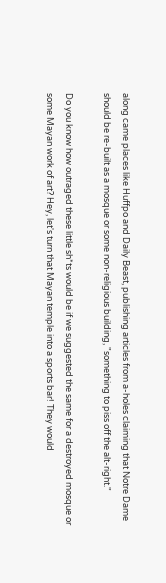along came places like Huffpo and Daily Beast, publishing articles from a-holes claiming that Notre Dame should be re-built as a mosque or some non-religious building, "something to piss off the alt-right."

Do you know how outraged these little sh*ts would be if we suggested the same for a destroyed mosque or some Mayan work of art? Hey, let's turn that Mayan temple into a sports bar! They would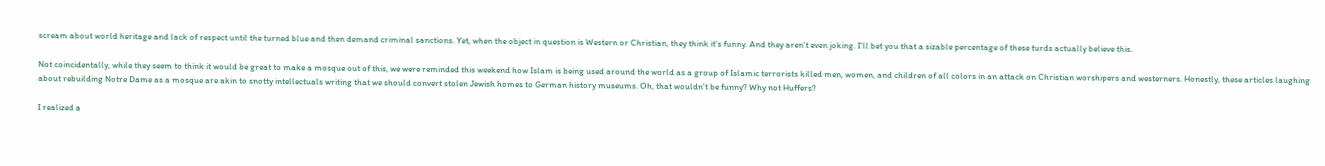scream about world heritage and lack of respect until the turned blue and then demand criminal sanctions. Yet, when the object in question is Western or Christian, they think it's funny. And they aren't even joking. I'll bet you that a sizable percentage of these turds actually believe this.

Not coincidentally, while they seem to think it would be great to make a mosque out of this, we were reminded this weekend how Islam is being used around the world as a group of Islamic terrorists killed men, women, and children of all colors in an attack on Christian worshipers and westerners. Honestly, these articles laughing about rebuilding Notre Dame as a mosque are akin to snotty intellectuals writing that we should convert stolen Jewish homes to German history museums. Oh, that wouldn't be funny? Why not Huffers?

I realized a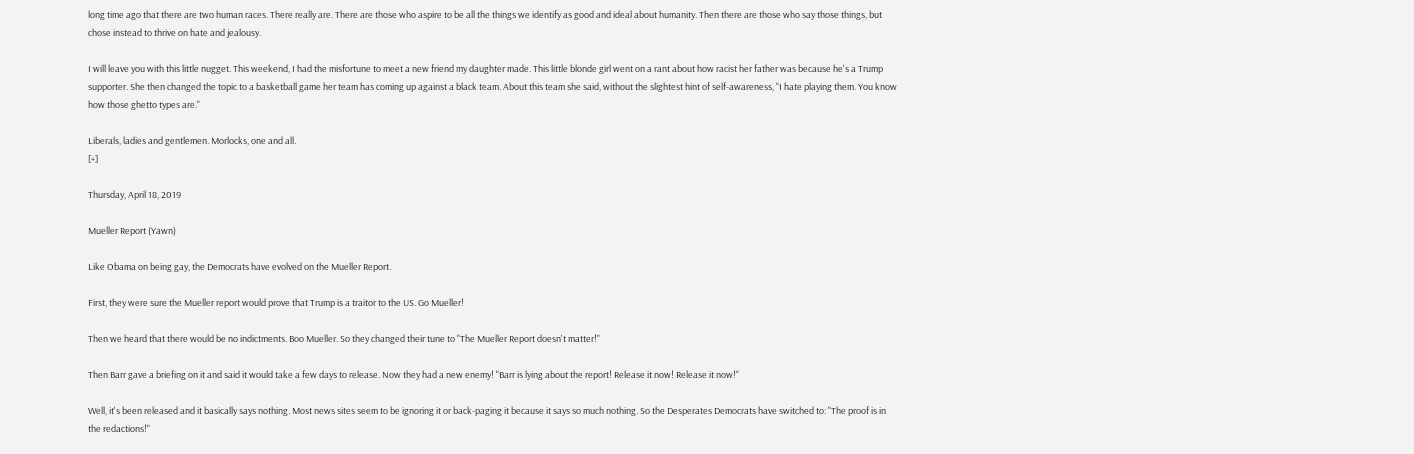long time ago that there are two human races. There really are. There are those who aspire to be all the things we identify as good and ideal about humanity. Then there are those who say those things, but chose instead to thrive on hate and jealousy.

I will leave you with this little nugget. This weekend, I had the misfortune to meet a new friend my daughter made. This little blonde girl went on a rant about how racist her father was because he's a Trump supporter. She then changed the topic to a basketball game her team has coming up against a black team. About this team she said, without the slightest hint of self-awareness, "I hate playing them. You know how those ghetto types are."

Liberals, ladies and gentlemen. Morlocks, one and all.
[+]

Thursday, April 18, 2019

Mueller Report (Yawn)

Like Obama on being gay, the Democrats have evolved on the Mueller Report.

First, they were sure the Mueller report would prove that Trump is a traitor to the US. Go Mueller!

Then we heard that there would be no indictments. Boo Mueller. So they changed their tune to "The Mueller Report doesn't matter!"

Then Barr gave a briefing on it and said it would take a few days to release. Now they had a new enemy! "Barr is lying about the report! Release it now! Release it now!"

Well, it's been released and it basically says nothing. Most news sites seem to be ignoring it or back-paging it because it says so much nothing. So the Desperates Democrats have switched to: "The proof is in the redactions!"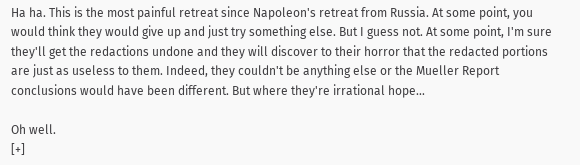Ha ha. This is the most painful retreat since Napoleon's retreat from Russia. At some point, you would think they would give up and just try something else. But I guess not. At some point, I'm sure they'll get the redactions undone and they will discover to their horror that the redacted portions are just as useless to them. Indeed, they couldn't be anything else or the Mueller Report conclusions would have been different. But where they're irrational hope...

Oh well.
[+]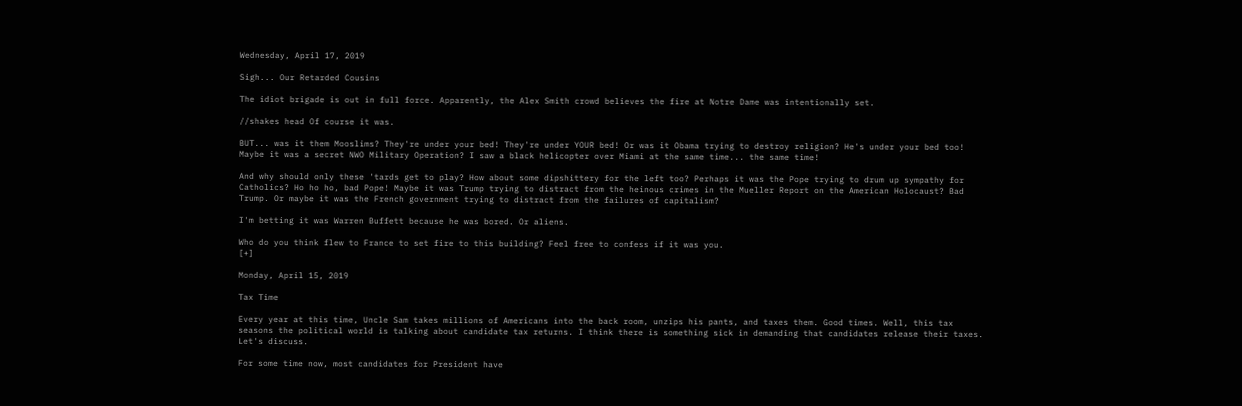Wednesday, April 17, 2019

Sigh... Our Retarded Cousins

The idiot brigade is out in full force. Apparently, the Alex Smith crowd believes the fire at Notre Dame was intentionally set.

//shakes head Of course it was.

BUT... was it them Mooslims? They're under your bed! They're under YOUR bed! Or was it Obama trying to destroy religion? He's under your bed too! Maybe it was a secret NWO Military Operation? I saw a black helicopter over Miami at the same time... the same time!

And why should only these 'tards get to play? How about some dipshittery for the left too? Perhaps it was the Pope trying to drum up sympathy for Catholics? Ho ho ho, bad Pope! Maybe it was Trump trying to distract from the heinous crimes in the Mueller Report on the American Holocaust? Bad Trump. Or maybe it was the French government trying to distract from the failures of capitalism?

I'm betting it was Warren Buffett because he was bored. Or aliens.

Who do you think flew to France to set fire to this building? Feel free to confess if it was you.
[+]

Monday, April 15, 2019

Tax Time

Every year at this time, Uncle Sam takes millions of Americans into the back room, unzips his pants, and taxes them. Good times. Well, this tax seasons the political world is talking about candidate tax returns. I think there is something sick in demanding that candidates release their taxes. Let's discuss.

For some time now, most candidates for President have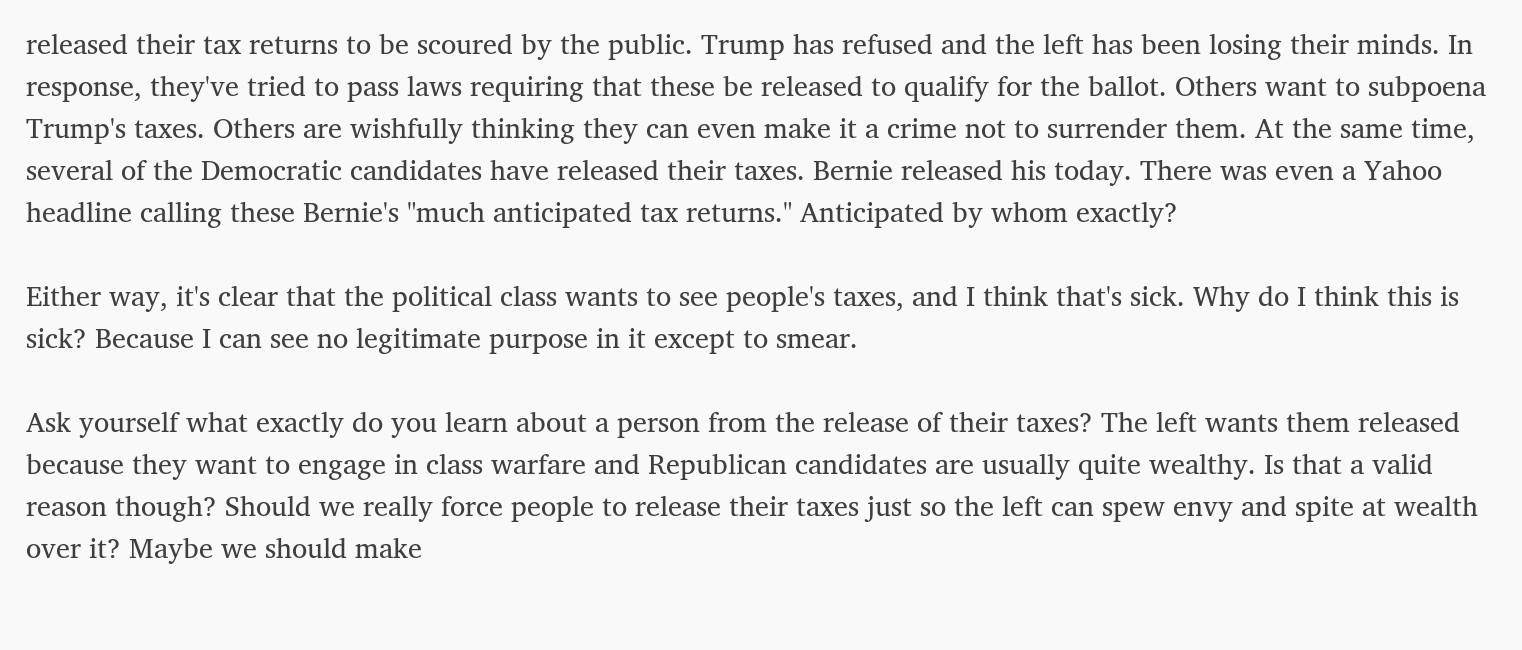released their tax returns to be scoured by the public. Trump has refused and the left has been losing their minds. In response, they've tried to pass laws requiring that these be released to qualify for the ballot. Others want to subpoena Trump's taxes. Others are wishfully thinking they can even make it a crime not to surrender them. At the same time, several of the Democratic candidates have released their taxes. Bernie released his today. There was even a Yahoo headline calling these Bernie's "much anticipated tax returns." Anticipated by whom exactly?

Either way, it's clear that the political class wants to see people's taxes, and I think that's sick. Why do I think this is sick? Because I can see no legitimate purpose in it except to smear.

Ask yourself what exactly do you learn about a person from the release of their taxes? The left wants them released because they want to engage in class warfare and Republican candidates are usually quite wealthy. Is that a valid reason though? Should we really force people to release their taxes just so the left can spew envy and spite at wealth over it? Maybe we should make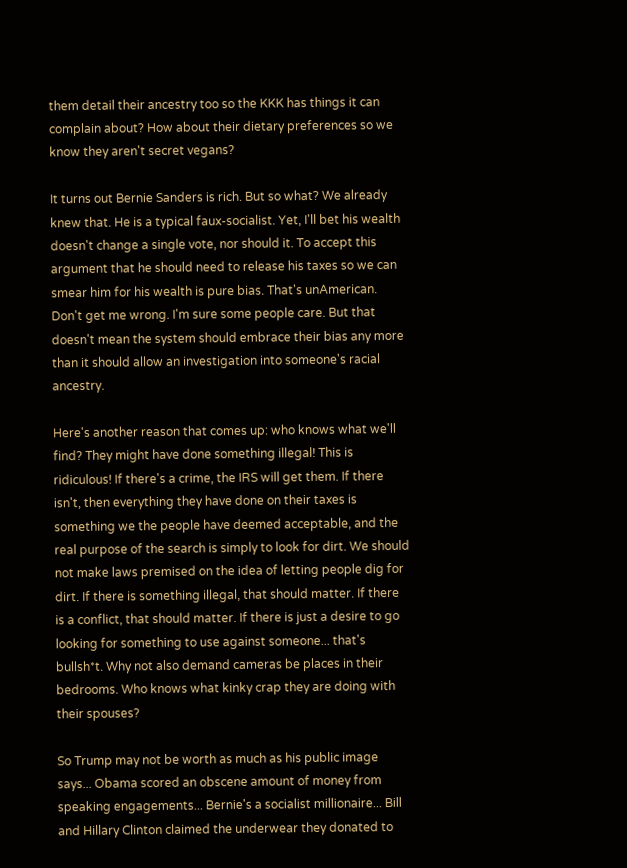them detail their ancestry too so the KKK has things it can complain about? How about their dietary preferences so we know they aren't secret vegans?

It turns out Bernie Sanders is rich. But so what? We already knew that. He is a typical faux-socialist. Yet, I'll bet his wealth doesn't change a single vote, nor should it. To accept this argument that he should need to release his taxes so we can smear him for his wealth is pure bias. That's unAmerican. Don't get me wrong. I'm sure some people care. But that doesn't mean the system should embrace their bias any more than it should allow an investigation into someone's racial ancestry.

Here's another reason that comes up: who knows what we'll find? They might have done something illegal! This is ridiculous! If there's a crime, the IRS will get them. If there isn't, then everything they have done on their taxes is something we the people have deemed acceptable, and the real purpose of the search is simply to look for dirt. We should not make laws premised on the idea of letting people dig for dirt. If there is something illegal, that should matter. If there is a conflict, that should matter. If there is just a desire to go looking for something to use against someone... that's bullsh*t. Why not also demand cameras be places in their bedrooms. Who knows what kinky crap they are doing with their spouses?

So Trump may not be worth as much as his public image says... Obama scored an obscene amount of money from speaking engagements... Bernie's a socialist millionaire... Bill and Hillary Clinton claimed the underwear they donated to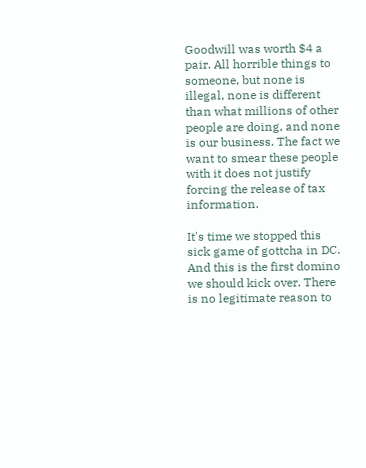Goodwill was worth $4 a pair. All horrible things to someone, but none is illegal, none is different than what millions of other people are doing, and none is our business. The fact we want to smear these people with it does not justify forcing the release of tax information.

It's time we stopped this sick game of gottcha in DC. And this is the first domino we should kick over. There is no legitimate reason to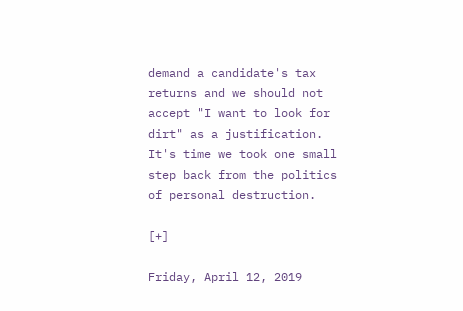demand a candidate's tax returns and we should not accept "I want to look for dirt" as a justification. It's time we took one small step back from the politics of personal destruction.

[+]

Friday, April 12, 2019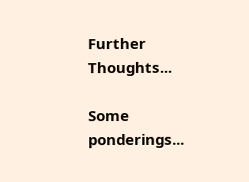Further Thoughts...

Some ponderings...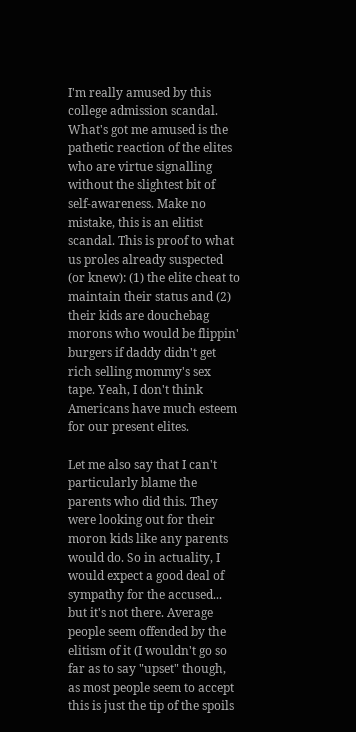I'm really amused by this college admission scandal. What's got me amused is the pathetic reaction of the elites who are virtue signalling without the slightest bit of self-awareness. Make no mistake, this is an elitist scandal. This is proof to what us proles already suspected (or knew): (1) the elite cheat to maintain their status and (2) their kids are douchebag morons who would be flippin' burgers if daddy didn't get rich selling mommy's sex tape. Yeah, I don't think Americans have much esteem for our present elites.

Let me also say that I can't particularly blame the parents who did this. They were looking out for their moron kids like any parents would do. So in actuality, I would expect a good deal of sympathy for the accused... but it's not there. Average people seem offended by the elitism of it (I wouldn't go so far as to say "upset" though, as most people seem to accept this is just the tip of the spoils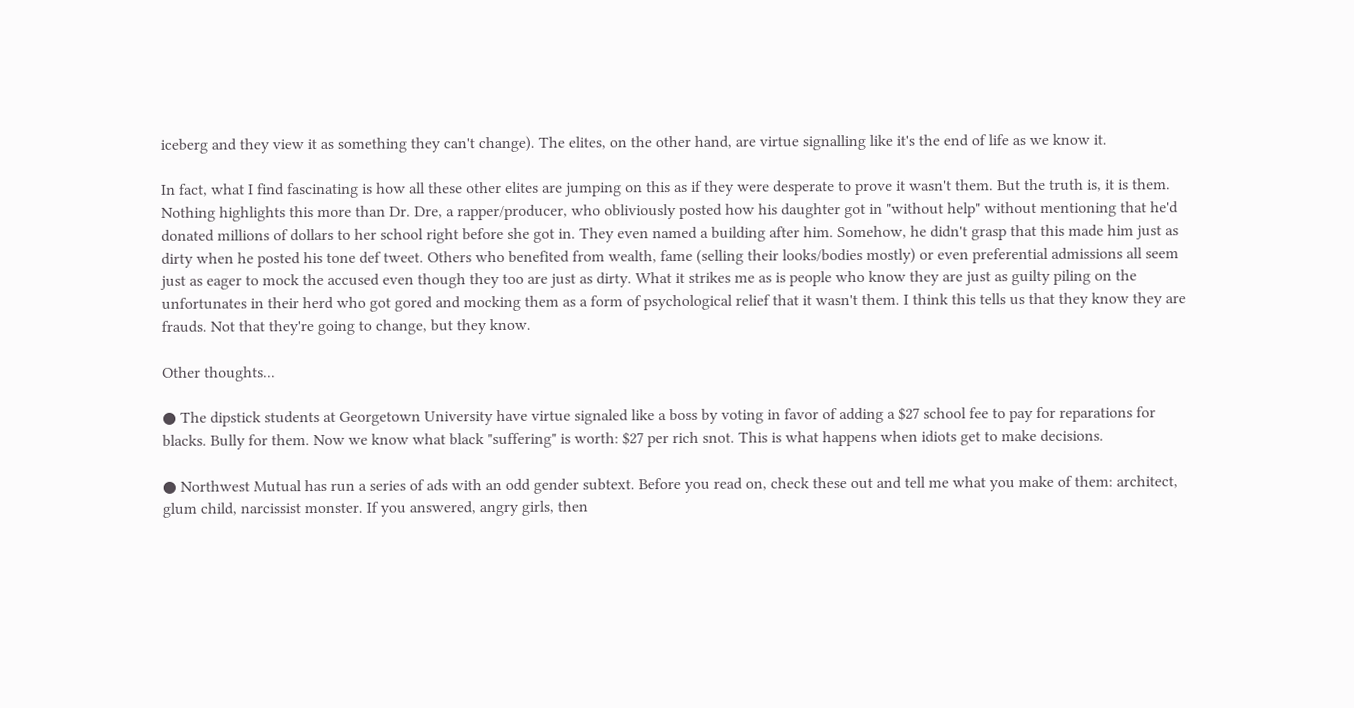iceberg and they view it as something they can't change). The elites, on the other hand, are virtue signalling like it's the end of life as we know it.

In fact, what I find fascinating is how all these other elites are jumping on this as if they were desperate to prove it wasn't them. But the truth is, it is them. Nothing highlights this more than Dr. Dre, a rapper/producer, who obliviously posted how his daughter got in "without help" without mentioning that he'd donated millions of dollars to her school right before she got in. They even named a building after him. Somehow, he didn't grasp that this made him just as dirty when he posted his tone def tweet. Others who benefited from wealth, fame (selling their looks/bodies mostly) or even preferential admissions all seem just as eager to mock the accused even though they too are just as dirty. What it strikes me as is people who know they are just as guilty piling on the unfortunates in their herd who got gored and mocking them as a form of psychological relief that it wasn't them. I think this tells us that they know they are frauds. Not that they're going to change, but they know.

Other thoughts...

● The dipstick students at Georgetown University have virtue signaled like a boss by voting in favor of adding a $27 school fee to pay for reparations for blacks. Bully for them. Now we know what black "suffering" is worth: $27 per rich snot. This is what happens when idiots get to make decisions.

● Northwest Mutual has run a series of ads with an odd gender subtext. Before you read on, check these out and tell me what you make of them: architect, glum child, narcissist monster. If you answered, angry girls, then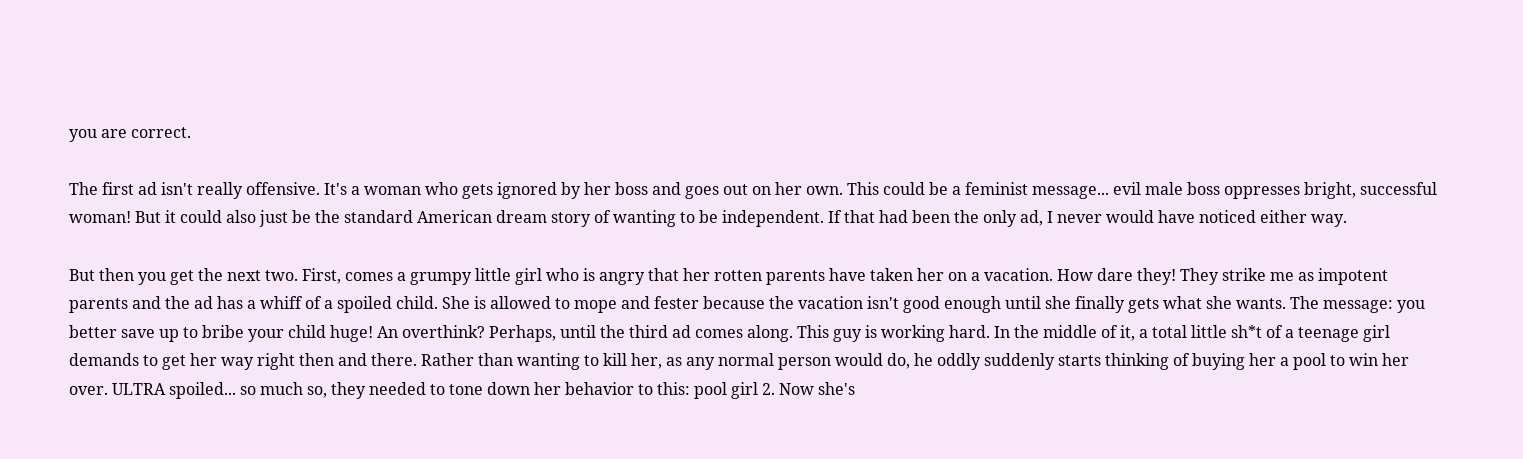you are correct.

The first ad isn't really offensive. It's a woman who gets ignored by her boss and goes out on her own. This could be a feminist message... evil male boss oppresses bright, successful woman! But it could also just be the standard American dream story of wanting to be independent. If that had been the only ad, I never would have noticed either way.

But then you get the next two. First, comes a grumpy little girl who is angry that her rotten parents have taken her on a vacation. How dare they! They strike me as impotent parents and the ad has a whiff of a spoiled child. She is allowed to mope and fester because the vacation isn't good enough until she finally gets what she wants. The message: you better save up to bribe your child huge! An overthink? Perhaps, until the third ad comes along. This guy is working hard. In the middle of it, a total little sh*t of a teenage girl demands to get her way right then and there. Rather than wanting to kill her, as any normal person would do, he oddly suddenly starts thinking of buying her a pool to win her over. ULTRA spoiled... so much so, they needed to tone down her behavior to this: pool girl 2. Now she's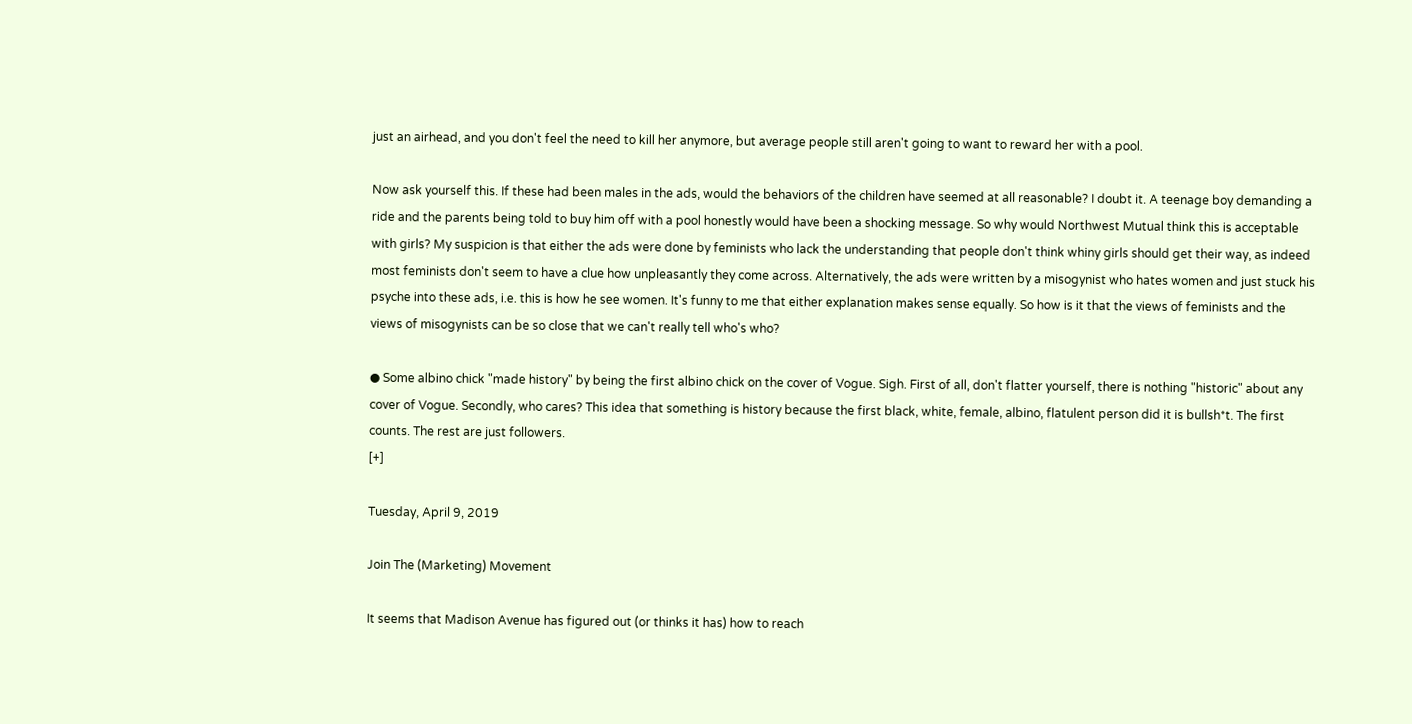just an airhead, and you don't feel the need to kill her anymore, but average people still aren't going to want to reward her with a pool.

Now ask yourself this. If these had been males in the ads, would the behaviors of the children have seemed at all reasonable? I doubt it. A teenage boy demanding a ride and the parents being told to buy him off with a pool honestly would have been a shocking message. So why would Northwest Mutual think this is acceptable with girls? My suspicion is that either the ads were done by feminists who lack the understanding that people don't think whiny girls should get their way, as indeed most feminists don't seem to have a clue how unpleasantly they come across. Alternatively, the ads were written by a misogynist who hates women and just stuck his psyche into these ads, i.e. this is how he see women. It's funny to me that either explanation makes sense equally. So how is it that the views of feminists and the views of misogynists can be so close that we can't really tell who's who?

● Some albino chick "made history" by being the first albino chick on the cover of Vogue. Sigh. First of all, don't flatter yourself, there is nothing "historic" about any cover of Vogue. Secondly, who cares? This idea that something is history because the first black, white, female, albino, flatulent person did it is bullsh*t. The first counts. The rest are just followers.
[+]

Tuesday, April 9, 2019

Join The (Marketing) Movement

It seems that Madison Avenue has figured out (or thinks it has) how to reach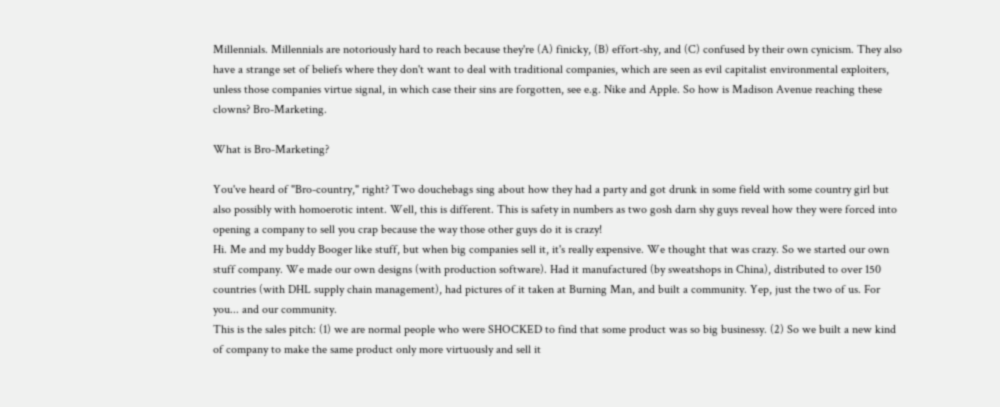Millennials. Millennials are notoriously hard to reach because they're (A) finicky, (B) effort-shy, and (C) confused by their own cynicism. They also have a strange set of beliefs where they don't want to deal with traditional companies, which are seen as evil capitalist environmental exploiters, unless those companies virtue signal, in which case their sins are forgotten, see e.g. Nike and Apple. So how is Madison Avenue reaching these clowns? Bro-Marketing.

What is Bro-Marketing?

You've heard of "Bro-country," right? Two douchebags sing about how they had a party and got drunk in some field with some country girl but also possibly with homoerotic intent. Well, this is different. This is safety in numbers as two gosh darn shy guys reveal how they were forced into opening a company to sell you crap because the way those other guys do it is crazy!
Hi. Me and my buddy Booger like stuff, but when big companies sell it, it's really expensive. We thought that was crazy. So we started our own stuff company. We made our own designs (with production software). Had it manufactured (by sweatshops in China), distributed to over 150 countries (with DHL supply chain management), had pictures of it taken at Burning Man, and built a community. Yep, just the two of us. For you... and our community.
This is the sales pitch: (1) we are normal people who were SHOCKED to find that some product was so big businessy. (2) So we built a new kind of company to make the same product only more virtuously and sell it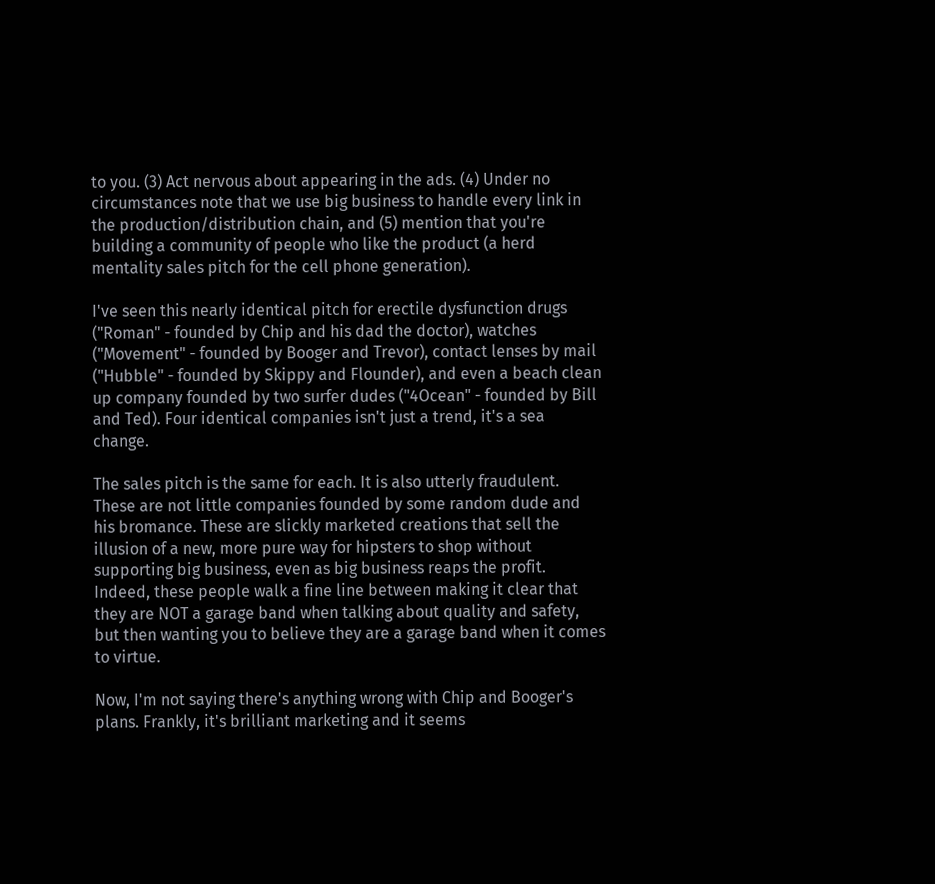to you. (3) Act nervous about appearing in the ads. (4) Under no circumstances note that we use big business to handle every link in the production/distribution chain, and (5) mention that you're building a community of people who like the product (a herd mentality sales pitch for the cell phone generation).

I've seen this nearly identical pitch for erectile dysfunction drugs ("Roman" - founded by Chip and his dad the doctor), watches ("Movement" - founded by Booger and Trevor), contact lenses by mail ("Hubble" - founded by Skippy and Flounder), and even a beach clean up company founded by two surfer dudes ("4Ocean" - founded by Bill and Ted). Four identical companies isn't just a trend, it's a sea change.

The sales pitch is the same for each. It is also utterly fraudulent. These are not little companies founded by some random dude and his bromance. These are slickly marketed creations that sell the illusion of a new, more pure way for hipsters to shop without supporting big business, even as big business reaps the profit. Indeed, these people walk a fine line between making it clear that they are NOT a garage band when talking about quality and safety, but then wanting you to believe they are a garage band when it comes to virtue.

Now, I'm not saying there's anything wrong with Chip and Booger's plans. Frankly, it's brilliant marketing and it seems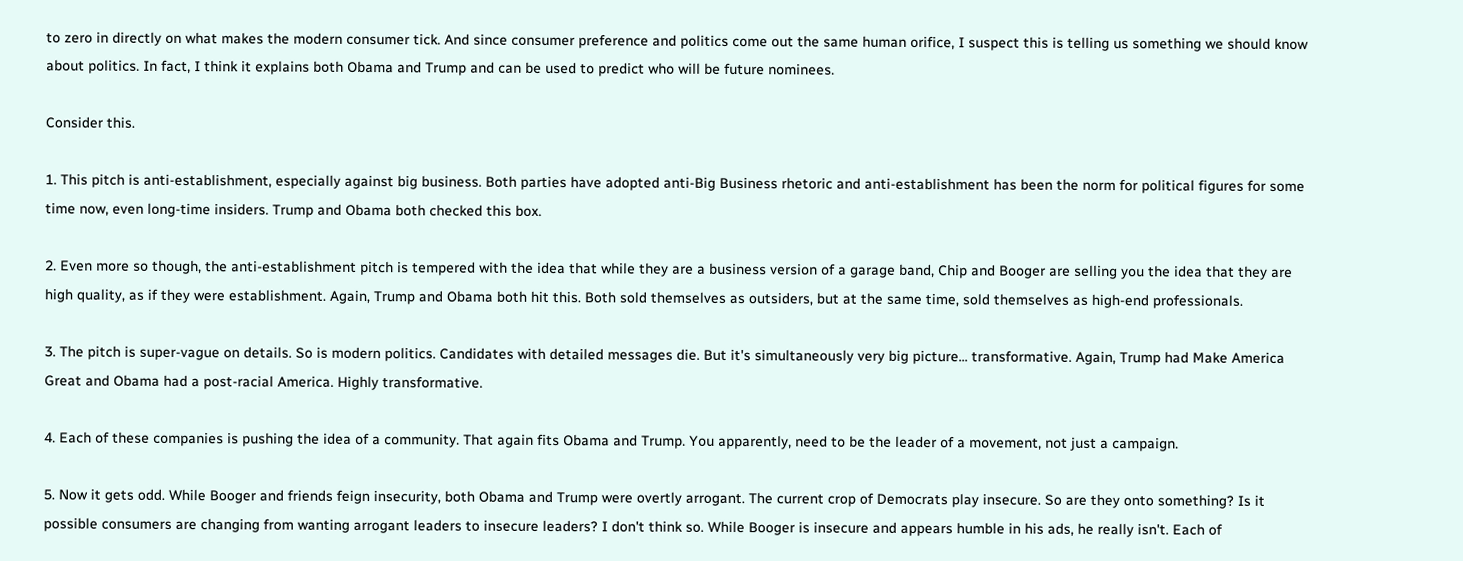to zero in directly on what makes the modern consumer tick. And since consumer preference and politics come out the same human orifice, I suspect this is telling us something we should know about politics. In fact, I think it explains both Obama and Trump and can be used to predict who will be future nominees.

Consider this.

1. This pitch is anti-establishment, especially against big business. Both parties have adopted anti-Big Business rhetoric and anti-establishment has been the norm for political figures for some time now, even long-time insiders. Trump and Obama both checked this box.

2. Even more so though, the anti-establishment pitch is tempered with the idea that while they are a business version of a garage band, Chip and Booger are selling you the idea that they are high quality, as if they were establishment. Again, Trump and Obama both hit this. Both sold themselves as outsiders, but at the same time, sold themselves as high-end professionals.

3. The pitch is super-vague on details. So is modern politics. Candidates with detailed messages die. But it's simultaneously very big picture... transformative. Again, Trump had Make America Great and Obama had a post-racial America. Highly transformative.

4. Each of these companies is pushing the idea of a community. That again fits Obama and Trump. You apparently, need to be the leader of a movement, not just a campaign.

5. Now it gets odd. While Booger and friends feign insecurity, both Obama and Trump were overtly arrogant. The current crop of Democrats play insecure. So are they onto something? Is it possible consumers are changing from wanting arrogant leaders to insecure leaders? I don't think so. While Booger is insecure and appears humble in his ads, he really isn't. Each of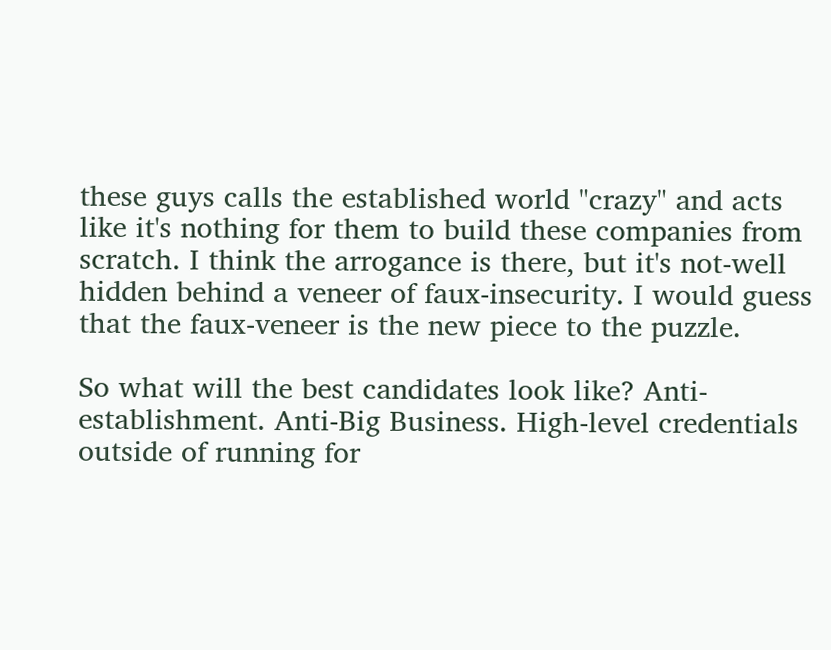these guys calls the established world "crazy" and acts like it's nothing for them to build these companies from scratch. I think the arrogance is there, but it's not-well hidden behind a veneer of faux-insecurity. I would guess that the faux-veneer is the new piece to the puzzle.

So what will the best candidates look like? Anti-establishment. Anti-Big Business. High-level credentials outside of running for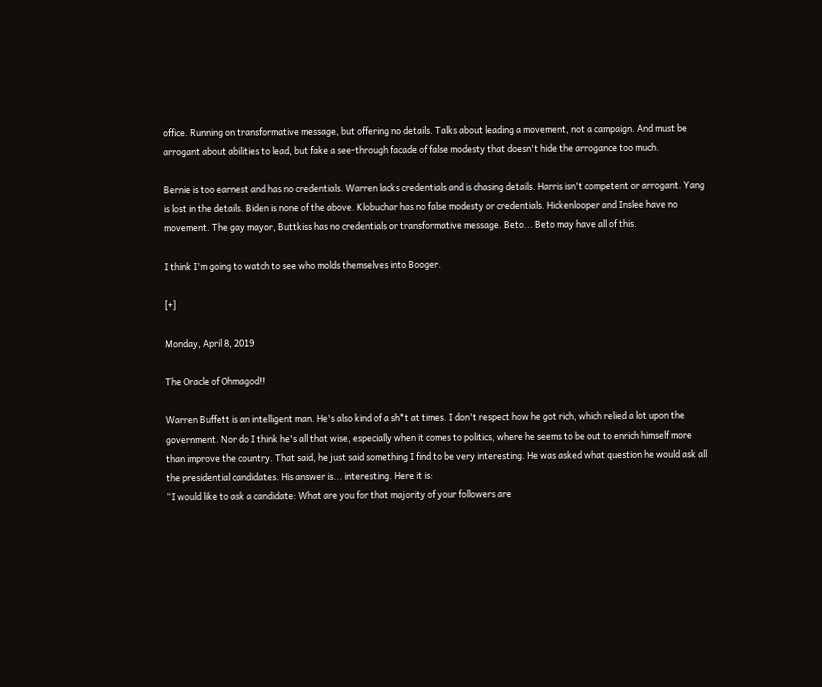office. Running on transformative message, but offering no details. Talks about leading a movement, not a campaign. And must be arrogant about abilities to lead, but fake a see-through facade of false modesty that doesn't hide the arrogance too much.

Bernie is too earnest and has no credentials. Warren lacks credentials and is chasing details. Harris isn't competent or arrogant. Yang is lost in the details. Biden is none of the above. Klobuchar has no false modesty or credentials. Hickenlooper and Inslee have no movement. The gay mayor, Buttkiss has no credentials or transformative message. Beto... Beto may have all of this.

I think I'm going to watch to see who molds themselves into Booger.

[+]

Monday, April 8, 2019

The Oracle of Ohmagod!!

Warren Buffett is an intelligent man. He's also kind of a sh*t at times. I don't respect how he got rich, which relied a lot upon the government. Nor do I think he's all that wise, especially when it comes to politics, where he seems to be out to enrich himself more than improve the country. That said, he just said something I find to be very interesting. He was asked what question he would ask all the presidential candidates. His answer is... interesting. Here it is:
“I would like to ask a candidate: What are you for that majority of your followers are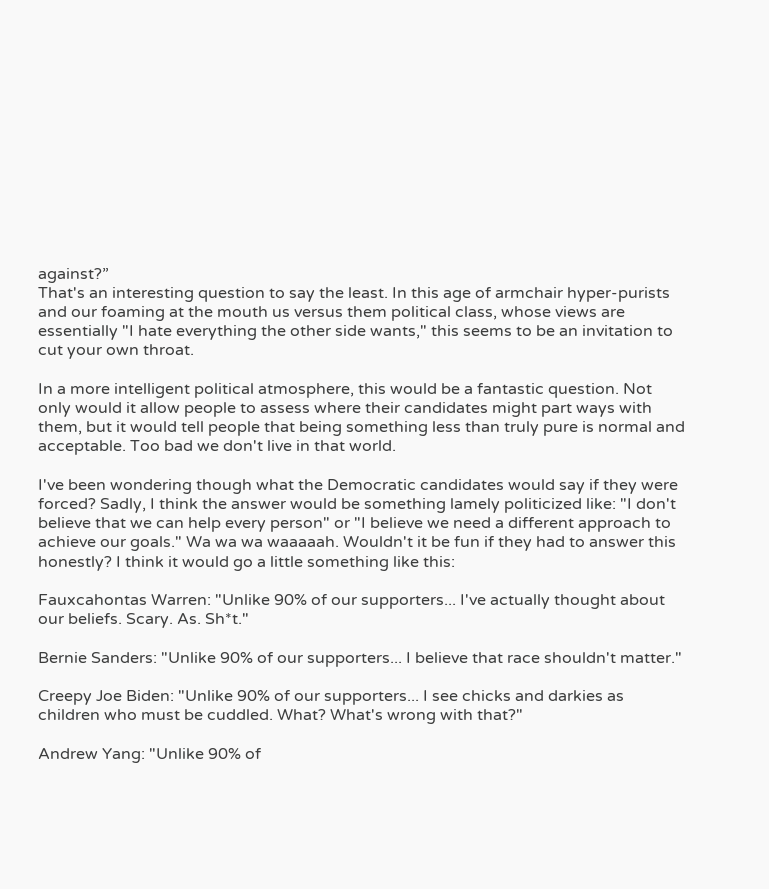against?”
That's an interesting question to say the least. In this age of armchair hyper-purists and our foaming at the mouth us versus them political class, whose views are essentially "I hate everything the other side wants," this seems to be an invitation to cut your own throat.

In a more intelligent political atmosphere, this would be a fantastic question. Not only would it allow people to assess where their candidates might part ways with them, but it would tell people that being something less than truly pure is normal and acceptable. Too bad we don't live in that world.

I've been wondering though what the Democratic candidates would say if they were forced? Sadly, I think the answer would be something lamely politicized like: "I don't believe that we can help every person" or "I believe we need a different approach to achieve our goals." Wa wa wa waaaaah. Wouldn't it be fun if they had to answer this honestly? I think it would go a little something like this:

Fauxcahontas Warren: "Unlike 90% of our supporters... I've actually thought about our beliefs. Scary. As. Sh*t."

Bernie Sanders: "Unlike 90% of our supporters... I believe that race shouldn't matter."

Creepy Joe Biden: "Unlike 90% of our supporters... I see chicks and darkies as children who must be cuddled. What? What's wrong with that?"

Andrew Yang: "Unlike 90% of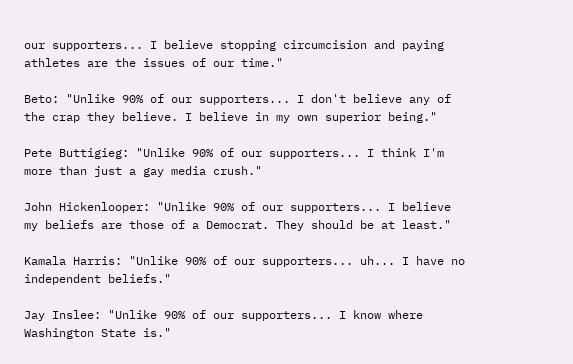our supporters... I believe stopping circumcision and paying athletes are the issues of our time."

Beto: "Unlike 90% of our supporters... I don't believe any of the crap they believe. I believe in my own superior being."

Pete Buttigieg: "Unlike 90% of our supporters... I think I'm more than just a gay media crush."

John Hickenlooper: "Unlike 90% of our supporters... I believe my beliefs are those of a Democrat. They should be at least."

Kamala Harris: "Unlike 90% of our supporters... uh... I have no independent beliefs."

Jay Inslee: "Unlike 90% of our supporters... I know where Washington State is."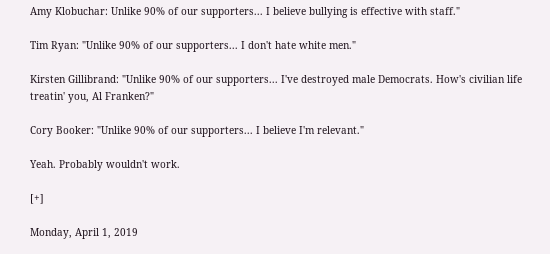Amy Klobuchar: Unlike 90% of our supporters... I believe bullying is effective with staff."

Tim Ryan: "Unlike 90% of our supporters... I don't hate white men."

Kirsten Gillibrand: "Unlike 90% of our supporters... I've destroyed male Democrats. How's civilian life treatin' you, Al Franken?"

Cory Booker: "Unlike 90% of our supporters... I believe I'm relevant."

Yeah. Probably wouldn't work.

[+]

Monday, April 1, 2019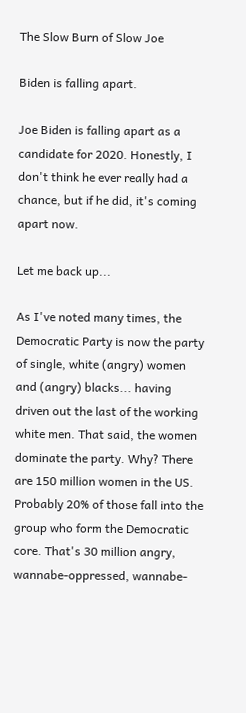The Slow Burn of Slow Joe

Biden is falling apart.

Joe Biden is falling apart as a candidate for 2020. Honestly, I don't think he ever really had a chance, but if he did, it's coming apart now.

Let me back up...

As I've noted many times, the Democratic Party is now the party of single, white (angry) women and (angry) blacks... having driven out the last of the working white men. That said, the women dominate the party. Why? There are 150 million women in the US. Probably 20% of those fall into the group who form the Democratic core. That's 30 million angry, wannabe-oppressed, wannabe-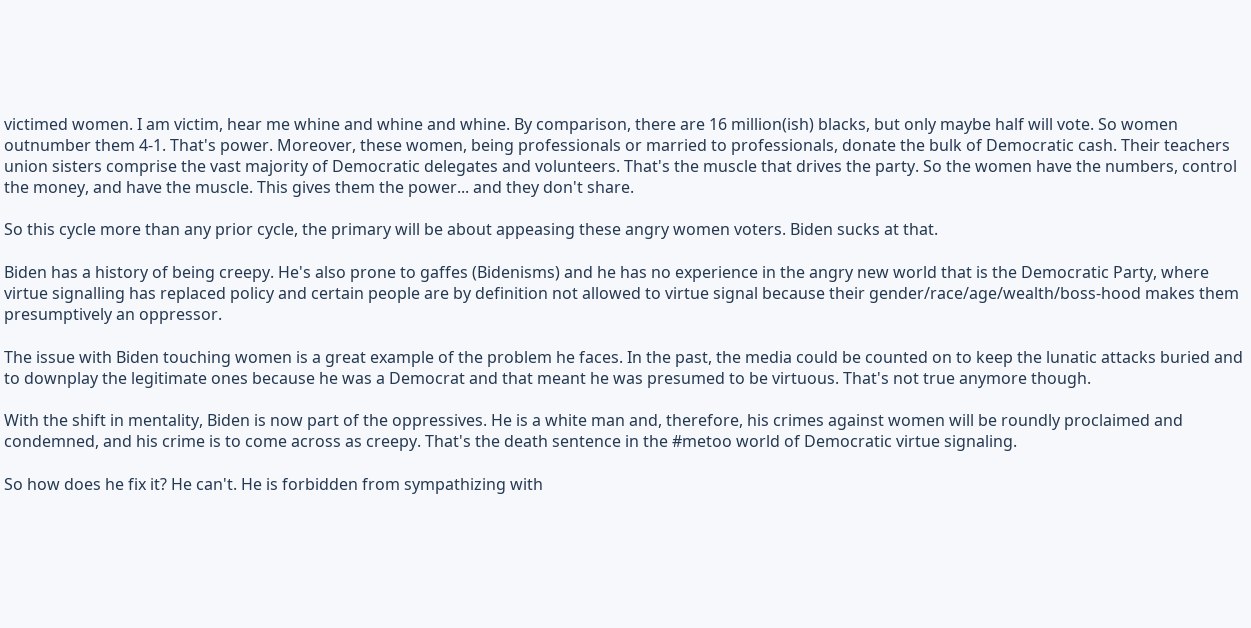victimed women. I am victim, hear me whine and whine and whine. By comparison, there are 16 million(ish) blacks, but only maybe half will vote. So women outnumber them 4-1. That's power. Moreover, these women, being professionals or married to professionals, donate the bulk of Democratic cash. Their teachers union sisters comprise the vast majority of Democratic delegates and volunteers. That's the muscle that drives the party. So the women have the numbers, control the money, and have the muscle. This gives them the power... and they don't share.

So this cycle more than any prior cycle, the primary will be about appeasing these angry women voters. Biden sucks at that.

Biden has a history of being creepy. He's also prone to gaffes (Bidenisms) and he has no experience in the angry new world that is the Democratic Party, where virtue signalling has replaced policy and certain people are by definition not allowed to virtue signal because their gender/race/age/wealth/boss-hood makes them presumptively an oppressor.

The issue with Biden touching women is a great example of the problem he faces. In the past, the media could be counted on to keep the lunatic attacks buried and to downplay the legitimate ones because he was a Democrat and that meant he was presumed to be virtuous. That's not true anymore though.

With the shift in mentality, Biden is now part of the oppressives. He is a white man and, therefore, his crimes against women will be roundly proclaimed and condemned, and his crime is to come across as creepy. That's the death sentence in the #metoo world of Democratic virtue signaling.

So how does he fix it? He can't. He is forbidden from sympathizing with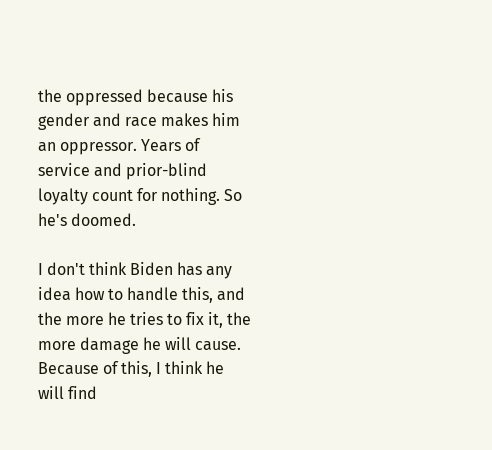the oppressed because his gender and race makes him an oppressor. Years of service and prior-blind loyalty count for nothing. So he's doomed.

I don't think Biden has any idea how to handle this, and the more he tries to fix it, the more damage he will cause. Because of this, I think he will find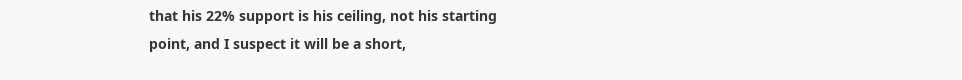that his 22% support is his ceiling, not his starting point, and I suspect it will be a short,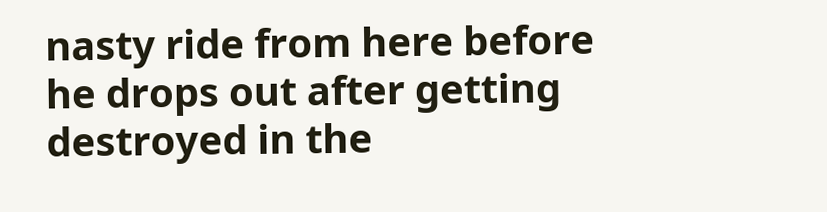nasty ride from here before he drops out after getting destroyed in the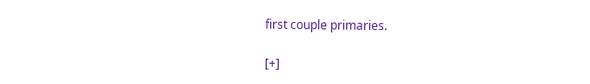first couple primaries.

[+]